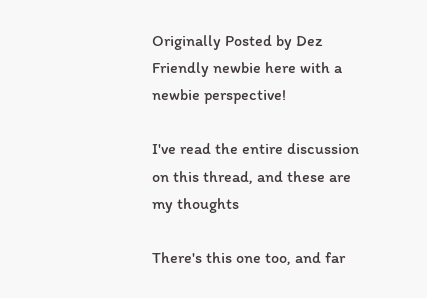Originally Posted by Dez
Friendly newbie here with a newbie perspective!

I've read the entire discussion on this thread, and these are my thoughts

There's this one too, and far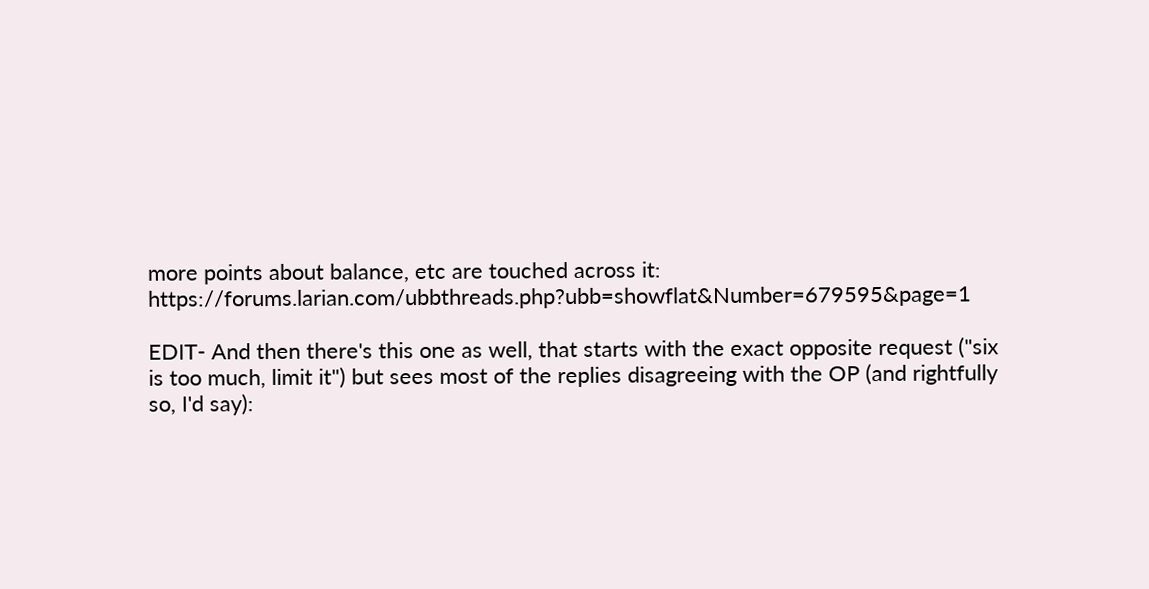more points about balance, etc are touched across it: https://forums.larian.com/ubbthreads.php?ubb=showflat&Number=679595&page=1

EDIT- And then there's this one as well, that starts with the exact opposite request ("six is too much, limit it") but sees most of the replies disagreeing with the OP (and rightfully so, I'd say):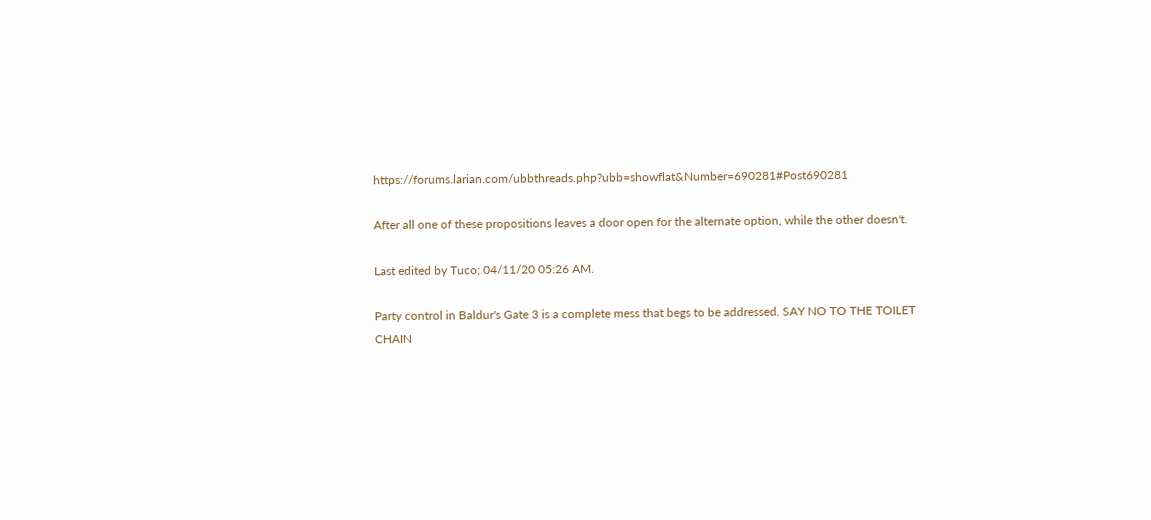https://forums.larian.com/ubbthreads.php?ubb=showflat&Number=690281#Post690281

After all one of these propositions leaves a door open for the alternate option, while the other doesn't.

Last edited by Tuco; 04/11/20 05:26 AM.

Party control in Baldur's Gate 3 is a complete mess that begs to be addressed. SAY NO TO THE TOILET CHAIN